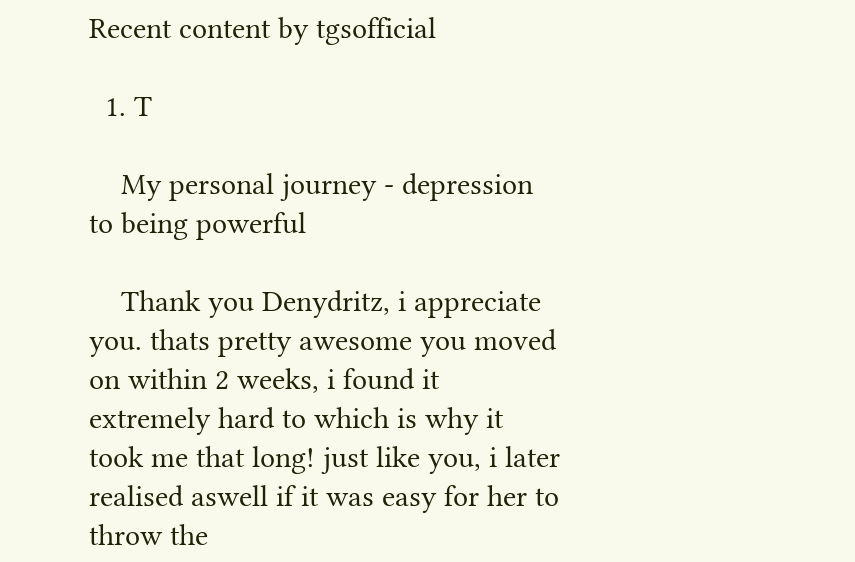Recent content by tgsofficial

  1. T

    My personal journey - depression to being powerful

    Thank you Denydritz, i appreciate you. thats pretty awesome you moved on within 2 weeks, i found it extremely hard to which is why it took me that long! just like you, i later realised aswell if it was easy for her to throw the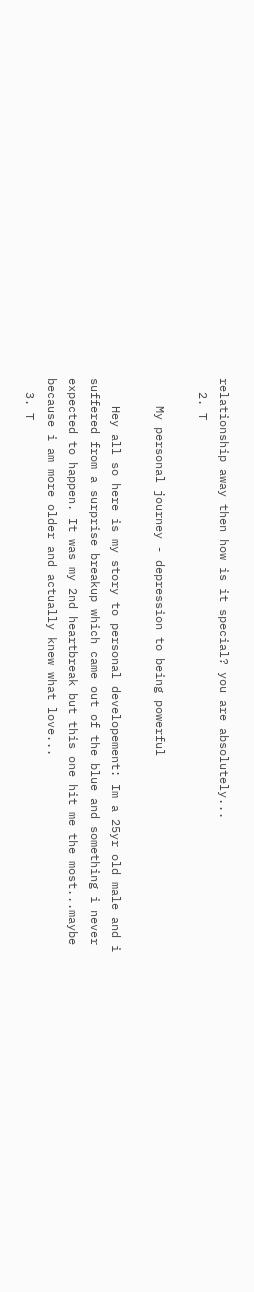relationship away then how is it special? you are absolutely...
  2. T

    My personal journey - depression to being powerful

    Hey all so here is my story to personal developement: Im a 25yr old male and i suffered from a surprise breakup which came out of the blue and something i never expected to happen. It was my 2nd heartbreak but this one hit me the most...maybe because i am more older and actually knew what love...
  3. T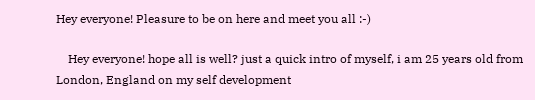Hey everyone! Pleasure to be on here and meet you all :-)

    Hey everyone! hope all is well? just a quick intro of myself, i am 25 years old from London, England on my self development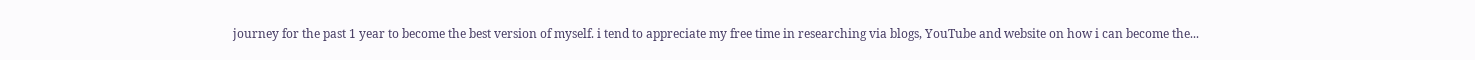journey for the past 1 year to become the best version of myself. i tend to appreciate my free time in researching via blogs, YouTube and website on how i can become the...